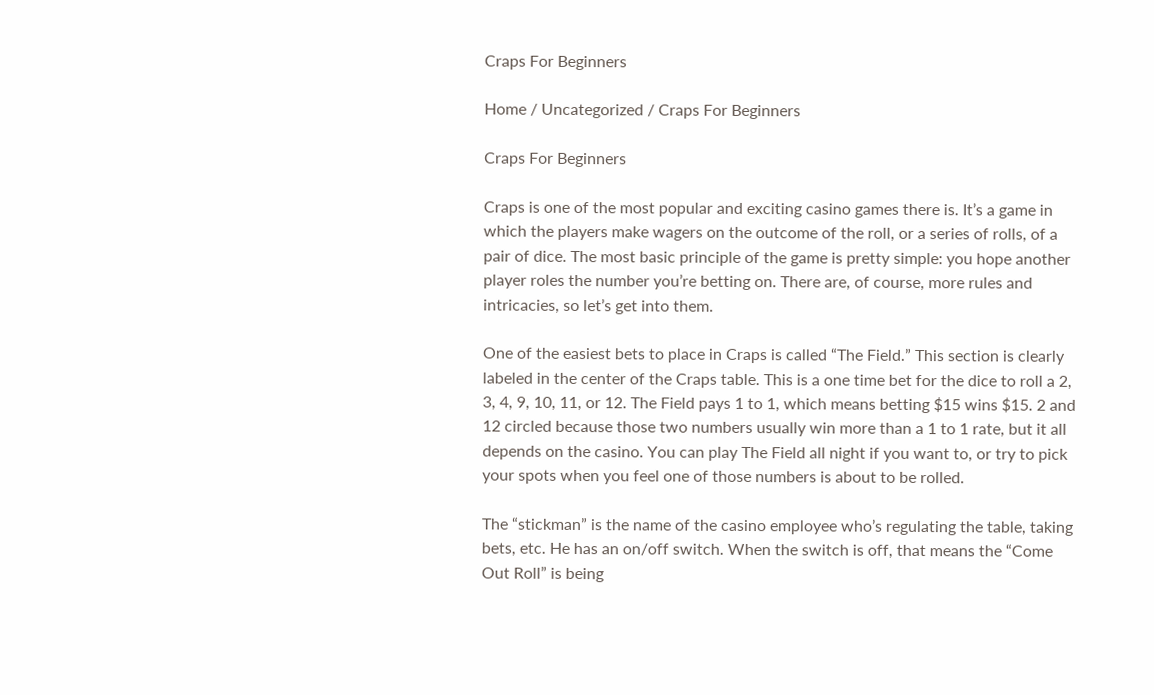Craps For Beginners

Home / Uncategorized / Craps For Beginners

Craps For Beginners

Craps is one of the most popular and exciting casino games there is. It’s a game in which the players make wagers on the outcome of the roll, or a series of rolls, of a pair of dice. The most basic principle of the game is pretty simple: you hope another player roles the number you’re betting on. There are, of course, more rules and intricacies, so let’s get into them.

One of the easiest bets to place in Craps is called “The Field.” This section is clearly labeled in the center of the Craps table. This is a one time bet for the dice to roll a 2, 3, 4, 9, 10, 11, or 12. The Field pays 1 to 1, which means betting $15 wins $15. 2 and 12 circled because those two numbers usually win more than a 1 to 1 rate, but it all depends on the casino. You can play The Field all night if you want to, or try to pick your spots when you feel one of those numbers is about to be rolled.

The “stickman” is the name of the casino employee who’s regulating the table, taking bets, etc. He has an on/off switch. When the switch is off, that means the “Come Out Roll” is being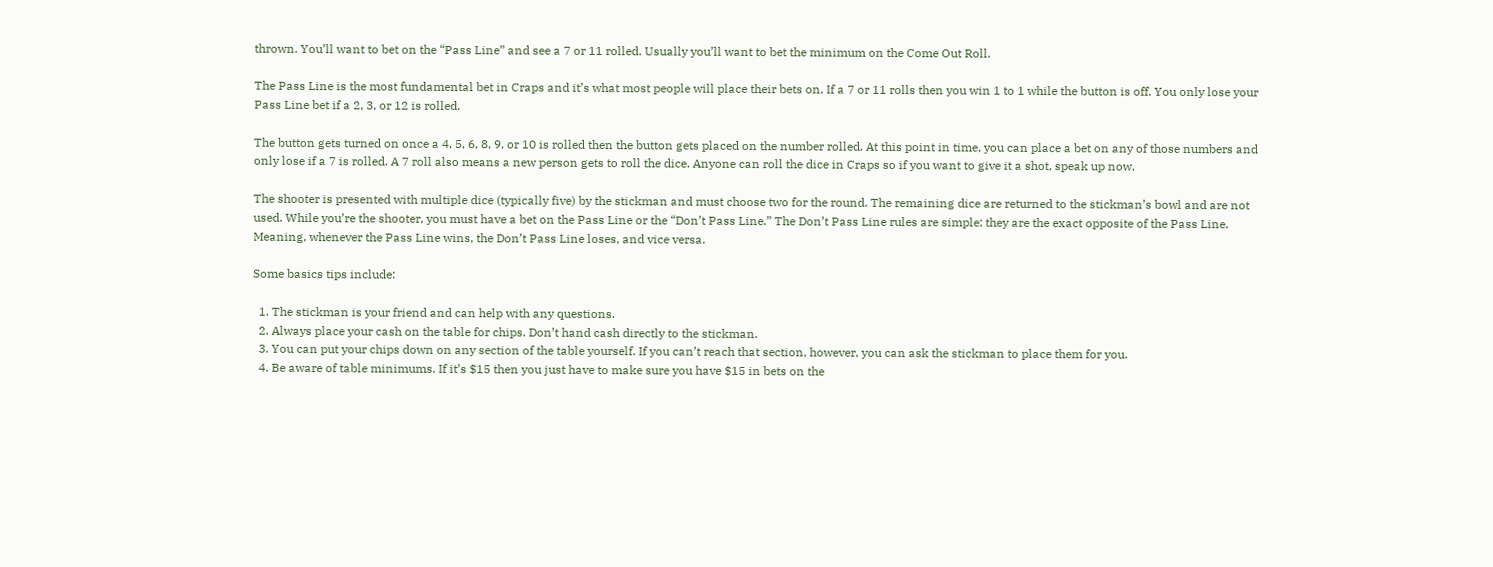thrown. You’ll want to bet on the “Pass Line” and see a 7 or 11 rolled. Usually you’ll want to bet the minimum on the Come Out Roll.

The Pass Line is the most fundamental bet in Craps and it’s what most people will place their bets on. If a 7 or 11 rolls then you win 1 to 1 while the button is off. You only lose your Pass Line bet if a 2, 3, or 12 is rolled.

The button gets turned on once a 4, 5, 6, 8, 9, or 10 is rolled then the button gets placed on the number rolled. At this point in time, you can place a bet on any of those numbers and only lose if a 7 is rolled. A 7 roll also means a new person gets to roll the dice. Anyone can roll the dice in Craps so if you want to give it a shot, speak up now.

The shooter is presented with multiple dice (typically five) by the stickman and must choose two for the round. The remaining dice are returned to the stickman’s bowl and are not used. While you’re the shooter, you must have a bet on the Pass Line or the “Don’t Pass Line.” The Don’t Pass Line rules are simple: they are the exact opposite of the Pass Line. Meaning, whenever the Pass Line wins, the Don’t Pass Line loses, and vice versa.

Some basics tips include:

  1. The stickman is your friend and can help with any questions.
  2. Always place your cash on the table for chips. Don’t hand cash directly to the stickman.
  3. You can put your chips down on any section of the table yourself. If you can’t reach that section, however, you can ask the stickman to place them for you.
  4. Be aware of table minimums. If it’s $15 then you just have to make sure you have $15 in bets on the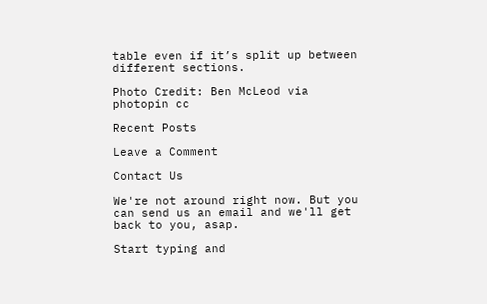table even if it’s split up between different sections.

Photo Credit: Ben McLeod via photopin cc

Recent Posts

Leave a Comment

Contact Us

We're not around right now. But you can send us an email and we'll get back to you, asap.

Start typing and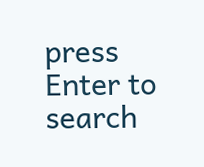press Enter to search